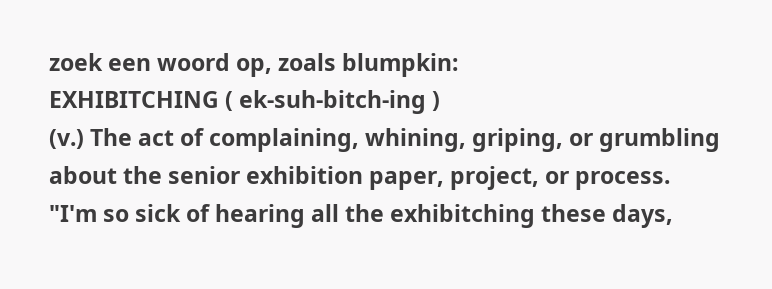zoek een woord op, zoals blumpkin:
EXHIBITCHING ( ek-suh-bitch-ing )
(v.) The act of complaining, whining, griping, or grumbling about the senior exhibition paper, project, or process.
"I'm so sick of hearing all the exhibitching these days,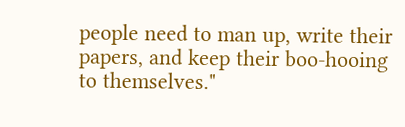people need to man up, write their papers, and keep their boo-hooing to themselves."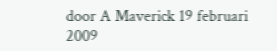door A Maverick 19 februari 2009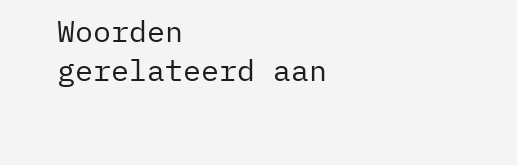Woorden gerelateerd aan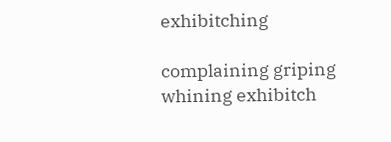exhibitching

complaining griping whining exhibitch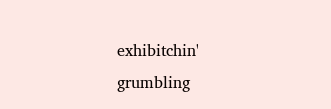exhibitchin' grumbling